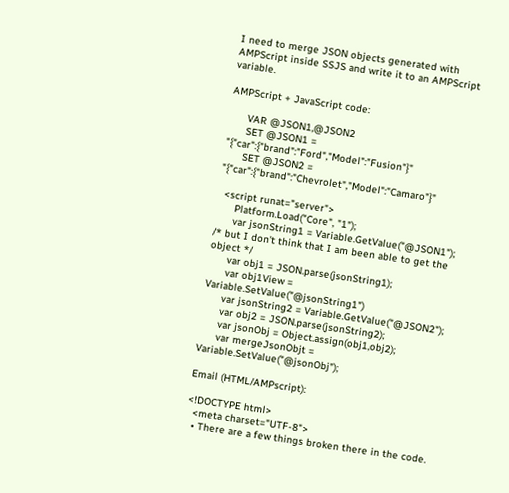I need to merge JSON objects generated with AMPScript inside SSJS and write it to an AMPScript variable.

AMPScript + JavaScript code:

      VAR @JSON1,@JSON2
      SET @JSON1 = "{"car":{"brand":"Ford","Model":"Fusion"}"
      SET @JSON2 = "{"car":{"brand":"Chevrolet","Model":"Camaro"}"

  <script runat="server">
      Platform.Load("Core", "1");
      var jsonString1 = Variable.GetValue("@JSON1"); /* but I don't think that I am been able to get the object */
      var obj1 = JSON.parse(jsonString1);
      var obj1View = Variable.SetValue("@jsonString1")
      var jsonString2 = Variable.GetValue("@JSON2");
      var obj2 = JSON.parse(jsonString2);
      var jsonObj = Object.assign(obj1,obj2);
      var mergeJsonObjt = Variable.SetValue("@jsonObj");

Email (HTML/AMPscript):

<!DOCTYPE html>
  <meta charset="UTF-8">
  • There are a few things broken there in the code.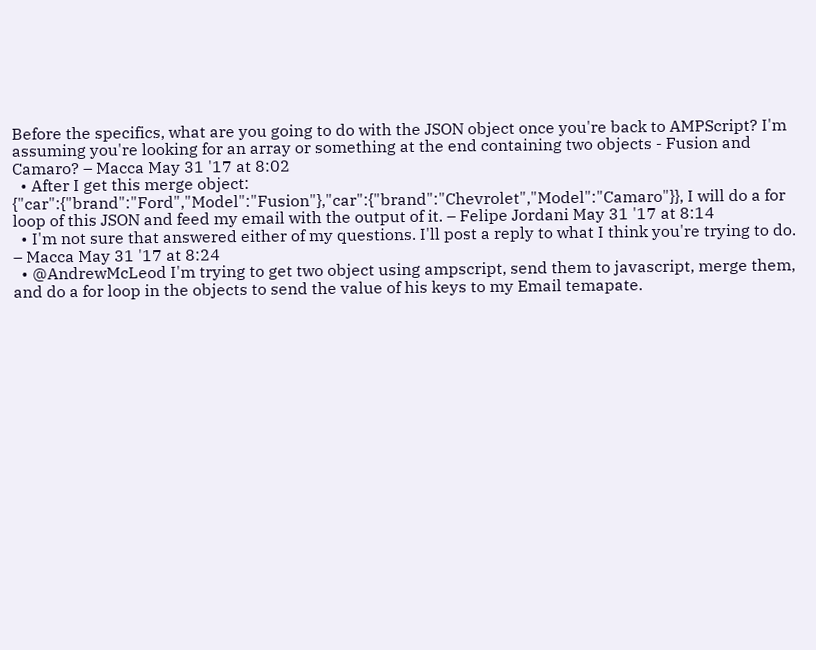Before the specifics, what are you going to do with the JSON object once you're back to AMPScript? I'm assuming you're looking for an array or something at the end containing two objects - Fusion and Camaro? – Macca May 31 '17 at 8:02
  • After I get this merge object: {"car":{"brand":"Ford","Model":"Fusion"},"car":{"brand":"Chevrolet","Model":"Camaro"}}, I will do a for loop of this JSON and feed my email with the output of it. – Felipe Jordani May 31 '17 at 8:14
  • I'm not sure that answered either of my questions. I'll post a reply to what I think you're trying to do. – Macca May 31 '17 at 8:24
  • @AndrewMcLeod I'm trying to get two object using ampscript, send them to javascript, merge them, and do a for loop in the objects to send the value of his keys to my Email temapate.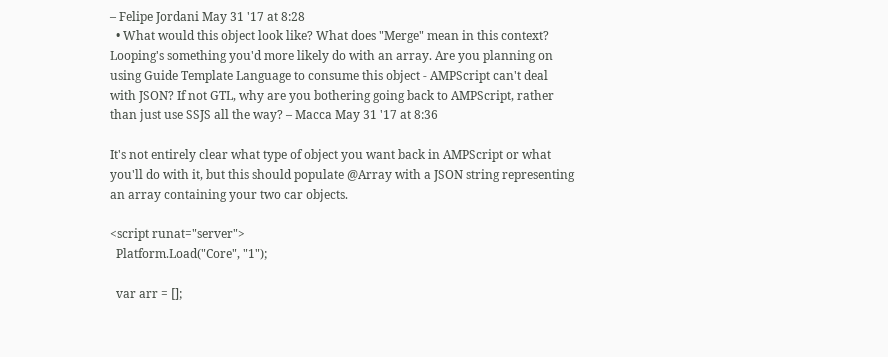– Felipe Jordani May 31 '17 at 8:28
  • What would this object look like? What does "Merge" mean in this context? Looping's something you'd more likely do with an array. Are you planning on using Guide Template Language to consume this object - AMPScript can't deal with JSON? If not GTL, why are you bothering going back to AMPScript, rather than just use SSJS all the way? – Macca May 31 '17 at 8:36

It's not entirely clear what type of object you want back in AMPScript or what you'll do with it, but this should populate @Array with a JSON string representing an array containing your two car objects.

<script runat="server">
  Platform.Load("Core", "1");

  var arr = [];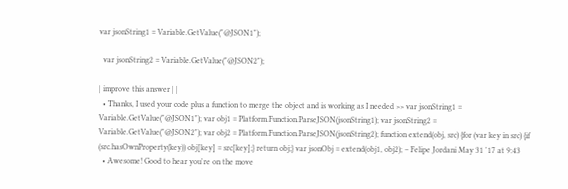var jsonString1 = Variable.GetValue("@JSON1");

  var jsonString2 = Variable.GetValue("@JSON2");

| improve this answer | |
  • Thanks, I used your code plus a function to merge the object and is working as I needed >> var jsonString1 = Variable.GetValue("@JSON1"); var obj1 = Platform.Function.ParseJSON(jsonString1); var jsonString2 = Variable.GetValue("@JSON2"); var obj2 = Platform.Function.ParseJSON(jsonString2); function extend(obj, src) {for (var key in src) {if (src.hasOwnProperty(key)) obj[key] = src[key];} return obj;} var jsonObj = extend(obj1, obj2); – Felipe Jordani May 31 '17 at 9:43
  • Awesome! Good to hear you're on the move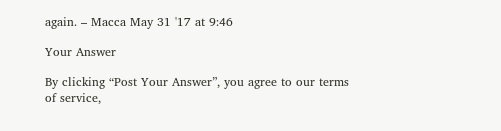again. – Macca May 31 '17 at 9:46

Your Answer

By clicking “Post Your Answer”, you agree to our terms of service,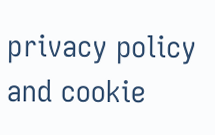privacy policy and cookie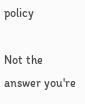policy

Not the answer you're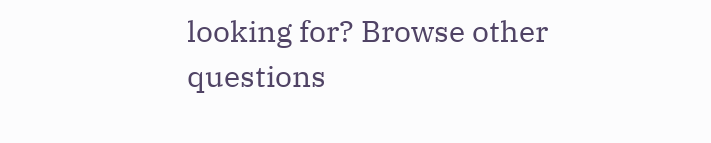looking for? Browse other questions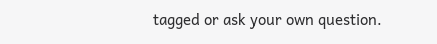tagged or ask your own question.